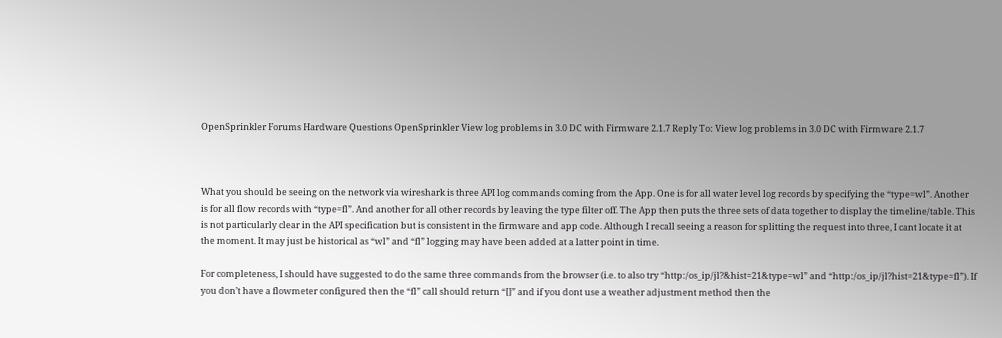OpenSprinkler Forums Hardware Questions OpenSprinkler View log problems in 3.0 DC with Firmware 2.1.7 Reply To: View log problems in 3.0 DC with Firmware 2.1.7



What you should be seeing on the network via wireshark is three API log commands coming from the App. One is for all water level log records by specifying the “type=wl”. Another is for all flow records with “type=fl”. And another for all other records by leaving the type filter off. The App then puts the three sets of data together to display the timeline/table. This is not particularly clear in the API specification but is consistent in the firmware and app code. Although I recall seeing a reason for splitting the request into three, I cant locate it at the moment. It may just be historical as “wl” and “fl” logging may have been added at a latter point in time.

For completeness, I should have suggested to do the same three commands from the browser (i.e. to also try “http:/os_ip/jl?&hist=21&type=wl” and “http:/os_ip/jl?hist=21&type=fl”). If you don’t have a flowmeter configured then the “fl” call should return “[]” and if you dont use a weather adjustment method then the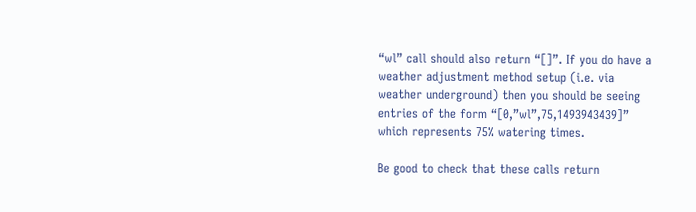“wl” call should also return “[]”. If you do have a weather adjustment method setup (i.e. via weather underground) then you should be seeing entries of the form “[0,”wl”,75,1493943439]” which represents 75% watering times.

Be good to check that these calls return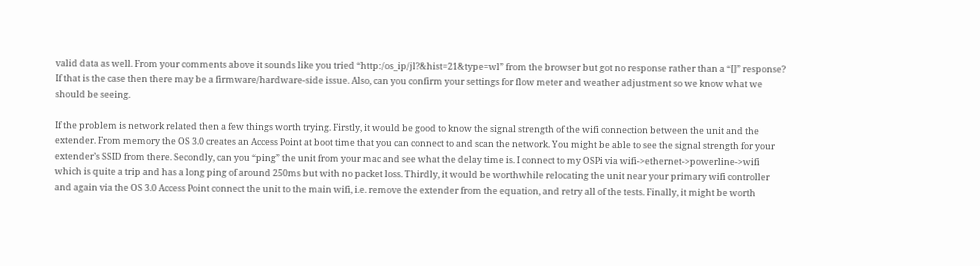valid data as well. From your comments above it sounds like you tried “http:/os_ip/jl?&hist=21&type=wl” from the browser but got no response rather than a “[]” response? If that is the case then there may be a firmware/hardware-side issue. Also, can you confirm your settings for flow meter and weather adjustment so we know what we should be seeing.

If the problem is network related then a few things worth trying. Firstly, it would be good to know the signal strength of the wifi connection between the unit and the extender. From memory the OS 3.0 creates an Access Point at boot time that you can connect to and scan the network. You might be able to see the signal strength for your extender’s SSID from there. Secondly, can you “ping” the unit from your mac and see what the delay time is. I connect to my OSPi via wifi->ethernet->powerline->wifi which is quite a trip and has a long ping of around 250ms but with no packet loss. Thirdly, it would be worthwhile relocating the unit near your primary wifi controller and again via the OS 3.0 Access Point connect the unit to the main wifi, i.e. remove the extender from the equation, and retry all of the tests. Finally, it might be worth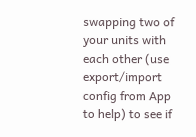swapping two of your units with each other (use export/import config from App to help) to see if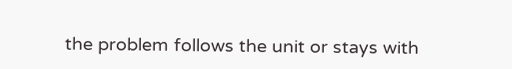the problem follows the unit or stays with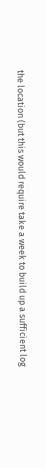the location (but this would require take a week to build up a sufficient log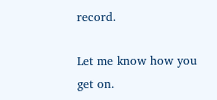record.

Let me know how you get on.